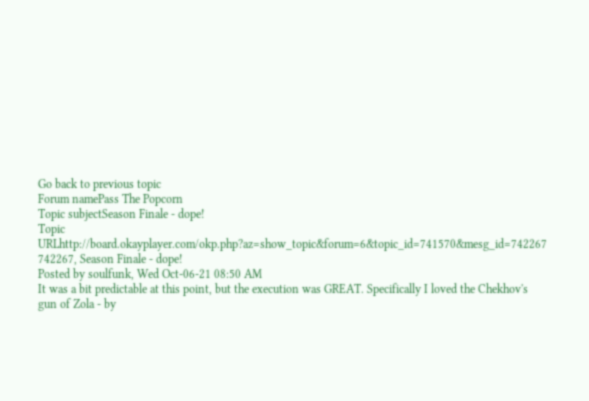Go back to previous topic
Forum namePass The Popcorn
Topic subjectSeason Finale - dope!
Topic URLhttp://board.okayplayer.com/okp.php?az=show_topic&forum=6&topic_id=741570&mesg_id=742267
742267, Season Finale - dope!
Posted by soulfunk, Wed Oct-06-21 08:50 AM
It was a bit predictable at this point, but the execution was GREAT. Specifically I loved the Chekhov's gun of Zola - by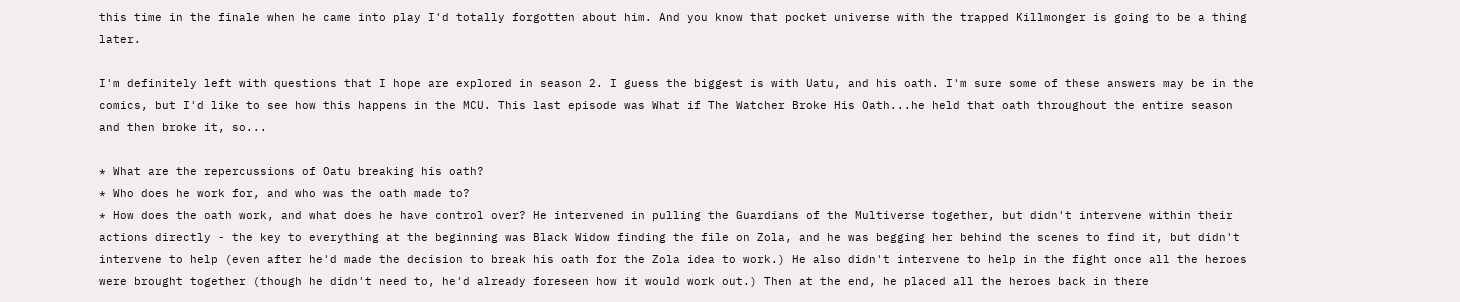this time in the finale when he came into play I'd totally forgotten about him. And you know that pocket universe with the trapped Killmonger is going to be a thing later.

I'm definitely left with questions that I hope are explored in season 2. I guess the biggest is with Uatu, and his oath. I'm sure some of these answers may be in the comics, but I'd like to see how this happens in the MCU. This last episode was What if The Watcher Broke His Oath...he held that oath throughout the entire season and then broke it, so...

* What are the repercussions of Oatu breaking his oath?
* Who does he work for, and who was the oath made to?
* How does the oath work, and what does he have control over? He intervened in pulling the Guardians of the Multiverse together, but didn't intervene within their actions directly - the key to everything at the beginning was Black Widow finding the file on Zola, and he was begging her behind the scenes to find it, but didn't intervene to help (even after he'd made the decision to break his oath for the Zola idea to work.) He also didn't intervene to help in the fight once all the heroes were brought together (though he didn't need to, he'd already foreseen how it would work out.) Then at the end, he placed all the heroes back in there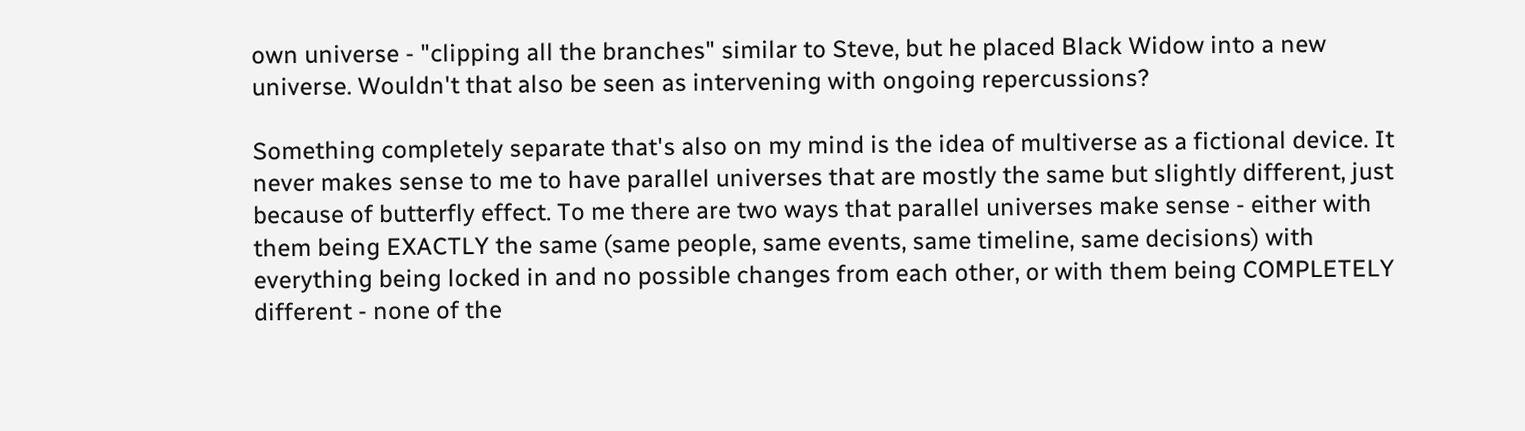own universe - "clipping all the branches" similar to Steve, but he placed Black Widow into a new universe. Wouldn't that also be seen as intervening with ongoing repercussions?

Something completely separate that's also on my mind is the idea of multiverse as a fictional device. It never makes sense to me to have parallel universes that are mostly the same but slightly different, just because of butterfly effect. To me there are two ways that parallel universes make sense - either with them being EXACTLY the same (same people, same events, same timeline, same decisions) with everything being locked in and no possible changes from each other, or with them being COMPLETELY different - none of the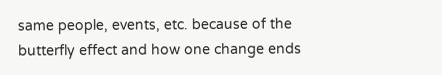same people, events, etc. because of the butterfly effect and how one change ends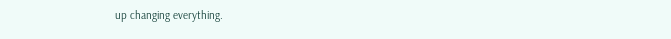up changing everything.